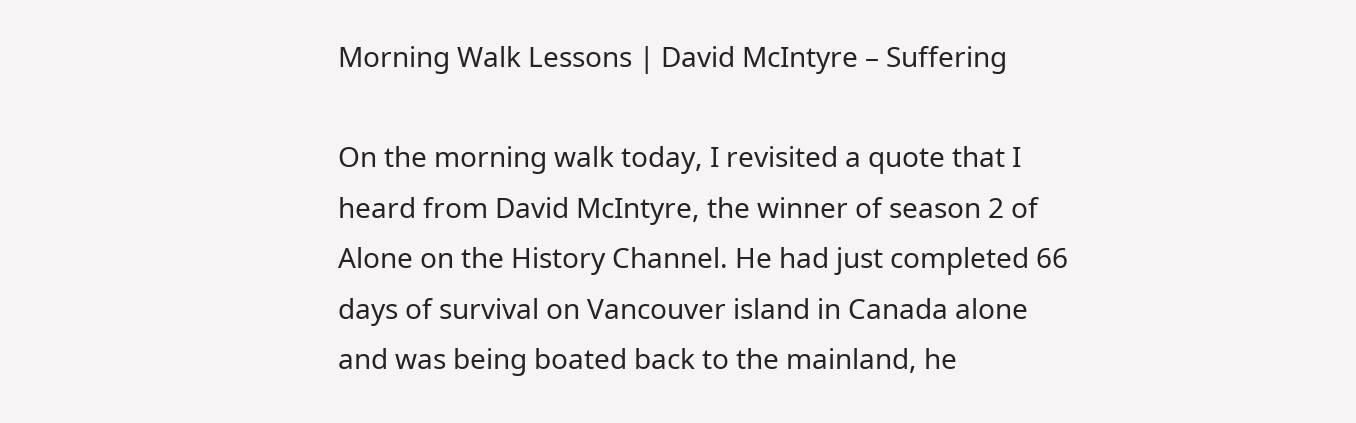Morning Walk Lessons | David McIntyre – Suffering

On the morning walk today, I revisited a quote that I heard from David McIntyre, the winner of season 2 of Alone on the History Channel. He had just completed 66 days of survival on Vancouver island in Canada alone and was being boated back to the mainland, he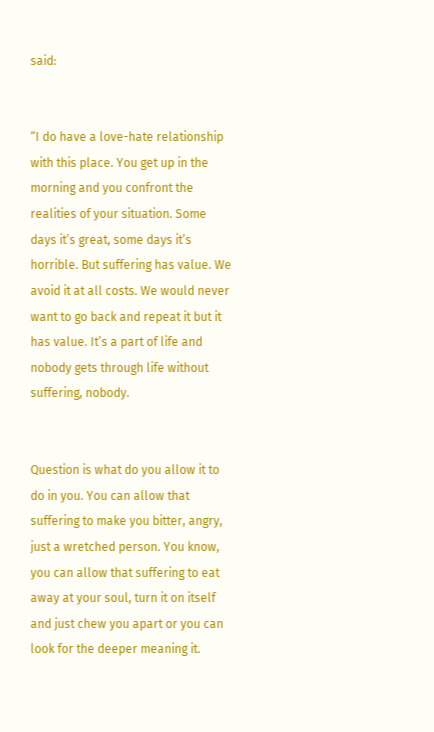said:


“I do have a love-hate relationship with this place. You get up in the morning and you confront the realities of your situation. Some days it’s great, some days it’s horrible. But suffering has value. We avoid it at all costs. We would never want to go back and repeat it but it has value. It’s a part of life and nobody gets through life without suffering, nobody.


Question is what do you allow it to do in you. You can allow that suffering to make you bitter, angry, just a wretched person. You know, you can allow that suffering to eat away at your soul, turn it on itself and just chew you apart or you can look for the deeper meaning it.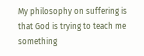My philosophy on suffering is that God is trying to teach me something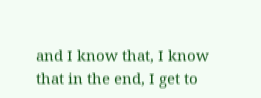and I know that, I know that in the end, I get to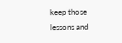keep those lessons and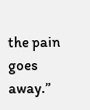the pain goes away.”